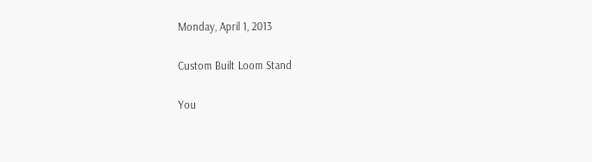Monday, April 1, 2013

Custom Built Loom Stand

You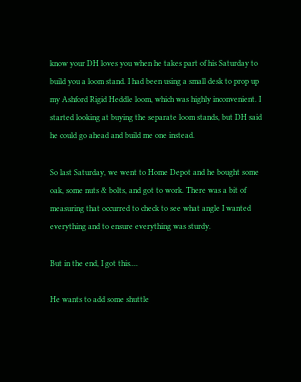know your DH loves you when he takes part of his Saturday to build you a loom stand. I had been using a small desk to prop up my Ashford Rigid Heddle loom, which was highly inconvenient. I started looking at buying the separate loom stands, but DH said he could go ahead and build me one instead.

So last Saturday, we went to Home Depot and he bought some oak, some nuts & bolts, and got to work. There was a bit of measuring that occurred to check to see what angle I wanted everything and to ensure everything was sturdy.

But in the end, I got this....

He wants to add some shuttle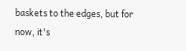baskets to the edges, but for now, it's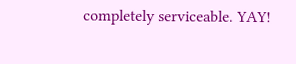completely serviceable. YAY!